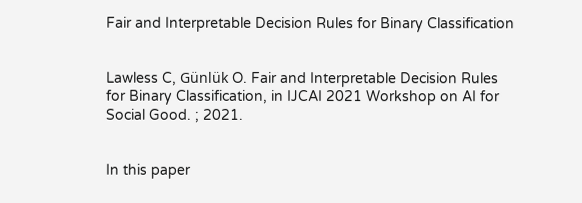Fair and Interpretable Decision Rules for Binary Classification


Lawless C, Günlük O. Fair and Interpretable Decision Rules for Binary Classification, in IJCAI 2021 Workshop on AI for Social Good. ; 2021.


In this paper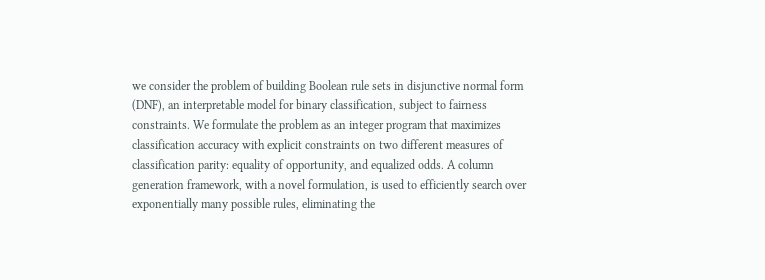we consider the problem of building Boolean rule sets in disjunctive normal form (DNF), an interpretable model for binary classification, subject to fairness constraints. We formulate the problem as an integer program that maximizes classification accuracy with explicit constraints on two different measures of classification parity: equality of opportunity, and equalized odds. A column generation framework, with a novel formulation, is used to efficiently search over exponentially many possible rules, eliminating the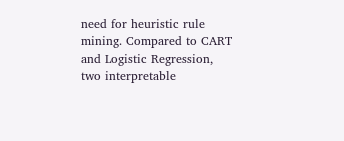need for heuristic rule mining. Compared to CART and Logistic Regression, two interpretable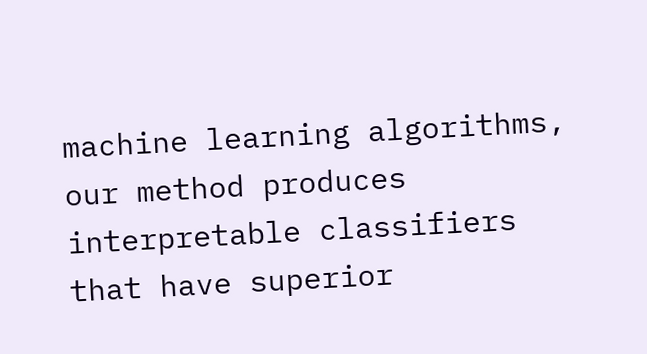machine learning algorithms, our method produces interpretable classifiers that have superior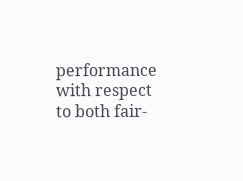performance with respect to both fair-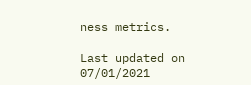ness metrics.

Last updated on 07/01/2021